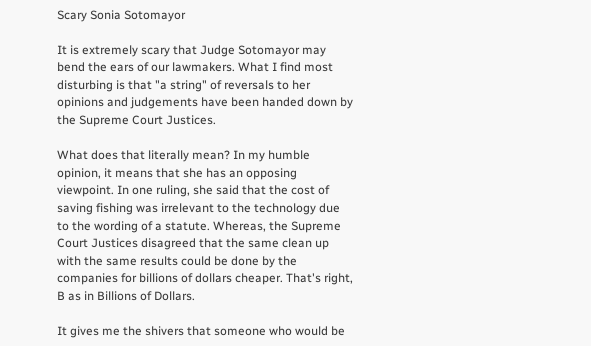Scary Sonia Sotomayor

It is extremely scary that Judge Sotomayor may bend the ears of our lawmakers. What I find most disturbing is that "a string" of reversals to her opinions and judgements have been handed down by the Supreme Court Justices.

What does that literally mean? In my humble opinion, it means that she has an opposing viewpoint. In one ruling, she said that the cost of saving fishing was irrelevant to the technology due to the wording of a statute. Whereas, the Supreme Court Justices disagreed that the same clean up with the same results could be done by the companies for billions of dollars cheaper. That's right, B as in Billions of Dollars.

It gives me the shivers that someone who would be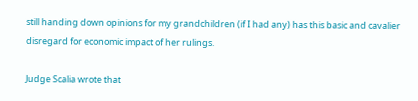still handing down opinions for my grandchildren (if I had any) has this basic and cavalier disregard for economic impact of her rulings.

Judge Scalia wrote that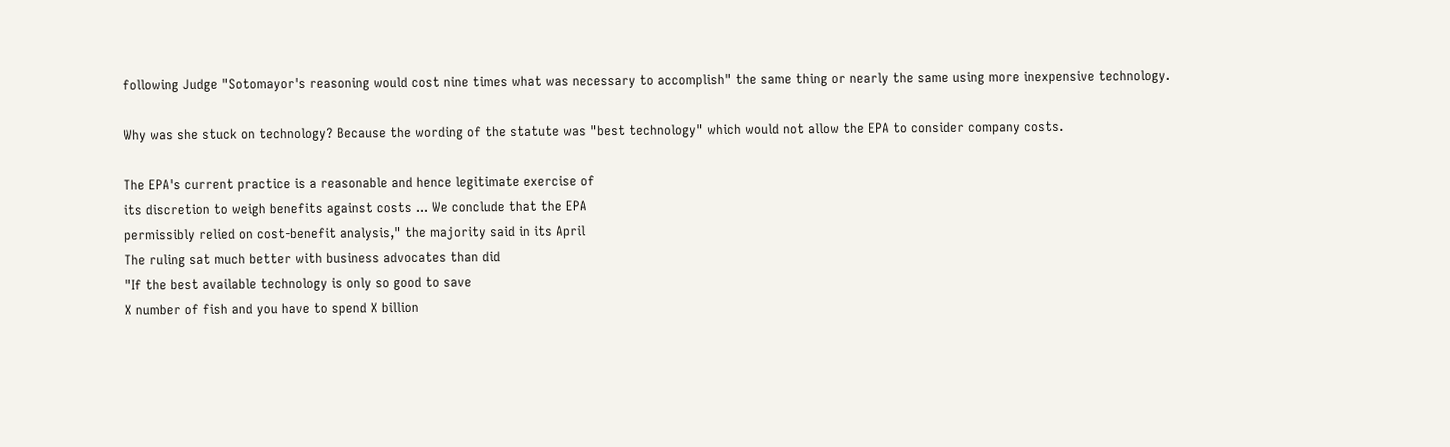following Judge "Sotomayor's reasoning would cost nine times what was necessary to accomplish" the same thing or nearly the same using more inexpensive technology.

Why was she stuck on technology? Because the wording of the statute was "best technology" which would not allow the EPA to consider company costs.

The EPA's current practice is a reasonable and hence legitimate exercise of
its discretion to weigh benefits against costs ... We conclude that the EPA
permissibly relied on cost-benefit analysis," the majority said in its April
The ruling sat much better with business advocates than did
"If the best available technology is only so good to save
X number of fish and you have to spend X billion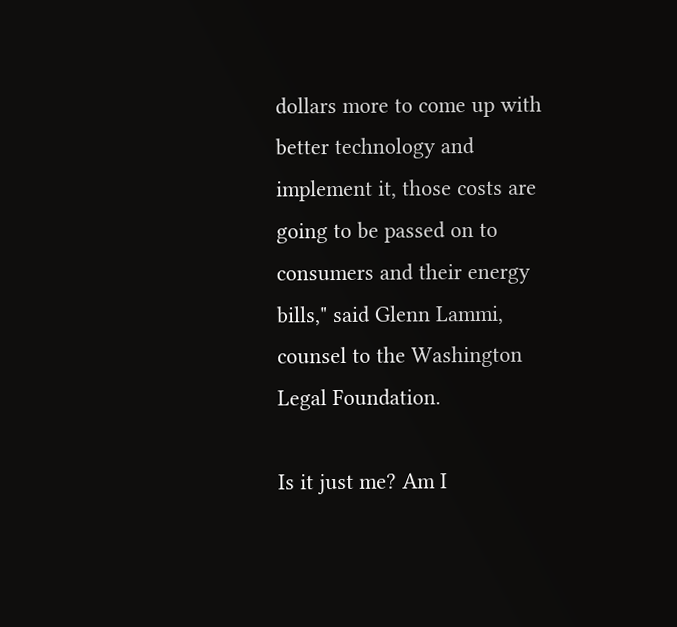dollars more to come up with
better technology and implement it, those costs are going to be passed on to
consumers and their energy bills," said Glenn Lammi, counsel to the Washington
Legal Foundation.

Is it just me? Am I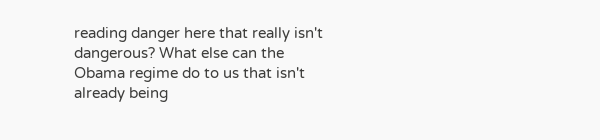reading danger here that really isn't dangerous? What else can the Obama regime do to us that isn't already being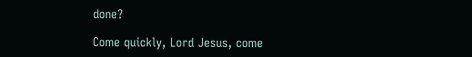done?

Come quickly, Lord Jesus, come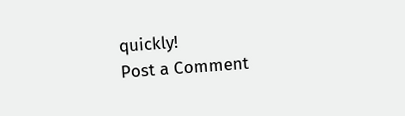quickly!
Post a Comment